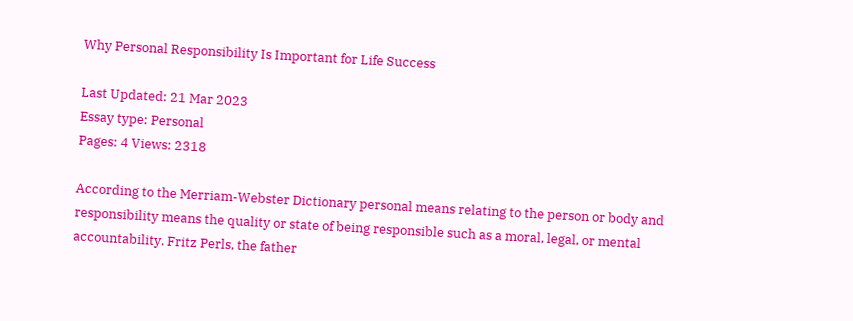Why Personal Responsibility Is Important for Life Success

Last Updated: 21 Mar 2023
Essay type: Personal
Pages: 4 Views: 2318

According to the Merriam-Webster Dictionary personal means relating to the person or body and responsibility means the quality or state of being responsible such as a moral, legal, or mental accountability. Fritz Perls, the father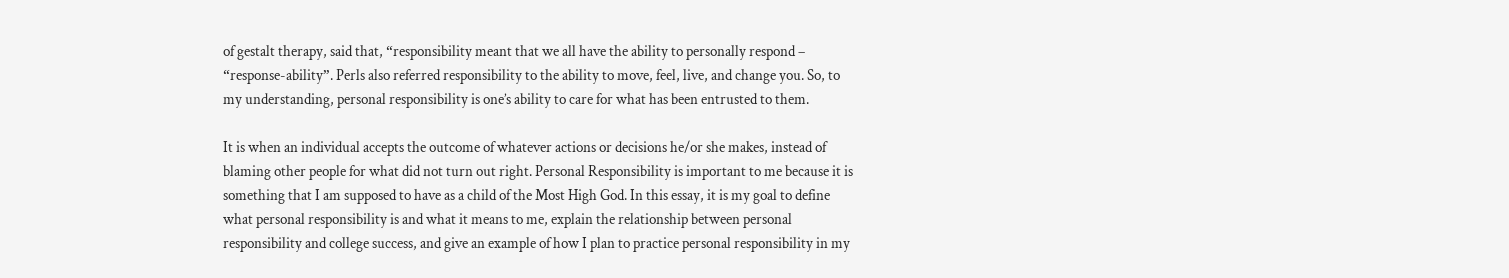of gestalt therapy, said that, “responsibility meant that we all have the ability to personally respond – “response-ability”. Perls also referred responsibility to the ability to move, feel, live, and change you. So, to my understanding, personal responsibility is one’s ability to care for what has been entrusted to them.

It is when an individual accepts the outcome of whatever actions or decisions he/or she makes, instead of blaming other people for what did not turn out right. Personal Responsibility is important to me because it is something that I am supposed to have as a child of the Most High God. In this essay, it is my goal to define what personal responsibility is and what it means to me, explain the relationship between personal responsibility and college success, and give an example of how I plan to practice personal responsibility in my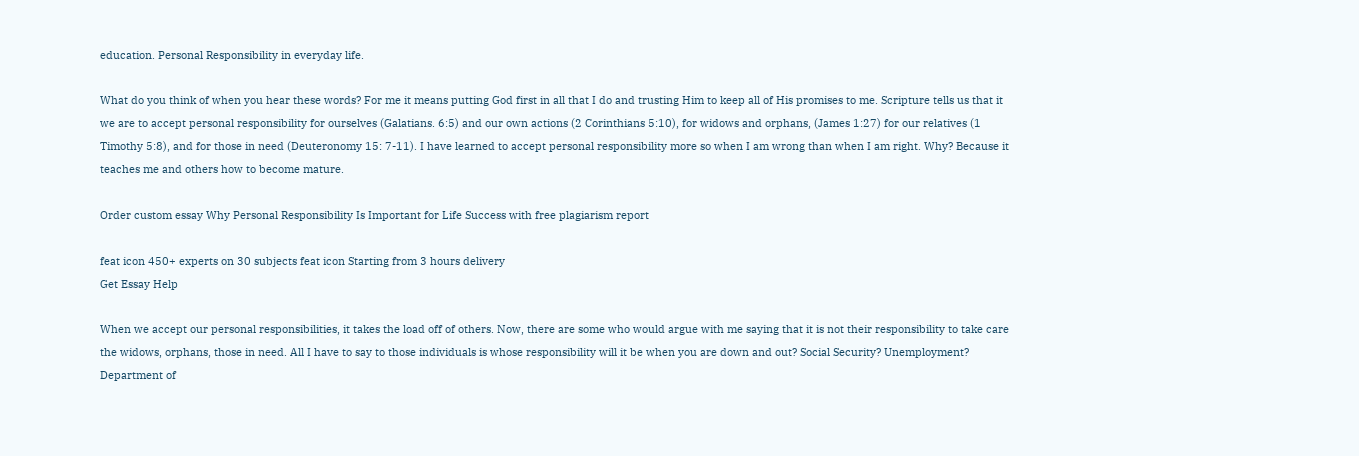education. Personal Responsibility in everyday life.

What do you think of when you hear these words? For me it means putting God first in all that I do and trusting Him to keep all of His promises to me. Scripture tells us that it we are to accept personal responsibility for ourselves (Galatians. 6:5) and our own actions (2 Corinthians 5:10), for widows and orphans, (James 1:27) for our relatives (1 Timothy 5:8), and for those in need (Deuteronomy 15: 7-11). I have learned to accept personal responsibility more so when I am wrong than when I am right. Why? Because it teaches me and others how to become mature.

Order custom essay Why Personal Responsibility Is Important for Life Success with free plagiarism report

feat icon 450+ experts on 30 subjects feat icon Starting from 3 hours delivery
Get Essay Help

When we accept our personal responsibilities, it takes the load off of others. Now, there are some who would argue with me saying that it is not their responsibility to take care the widows, orphans, those in need. All I have to say to those individuals is whose responsibility will it be when you are down and out? Social Security? Unemployment? Department of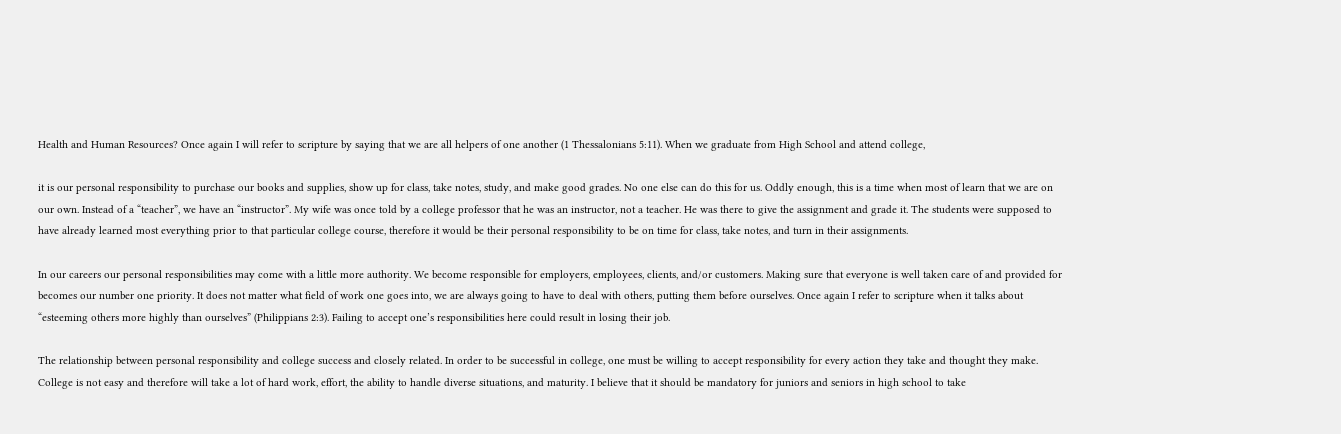Health and Human Resources? Once again I will refer to scripture by saying that we are all helpers of one another (1 Thessalonians 5:11). When we graduate from High School and attend college,

it is our personal responsibility to purchase our books and supplies, show up for class, take notes, study, and make good grades. No one else can do this for us. Oddly enough, this is a time when most of learn that we are on our own. Instead of a “teacher”, we have an “instructor”. My wife was once told by a college professor that he was an instructor, not a teacher. He was there to give the assignment and grade it. The students were supposed to have already learned most everything prior to that particular college course, therefore it would be their personal responsibility to be on time for class, take notes, and turn in their assignments.

In our careers our personal responsibilities may come with a little more authority. We become responsible for employers, employees, clients, and/or customers. Making sure that everyone is well taken care of and provided for becomes our number one priority. It does not matter what field of work one goes into, we are always going to have to deal with others, putting them before ourselves. Once again I refer to scripture when it talks about “esteeming others more highly than ourselves” (Philippians 2:3). Failing to accept one’s responsibilities here could result in losing their job.

The relationship between personal responsibility and college success and closely related. In order to be successful in college, one must be willing to accept responsibility for every action they take and thought they make. College is not easy and therefore will take a lot of hard work, effort, the ability to handle diverse situations, and maturity. I believe that it should be mandatory for juniors and seniors in high school to take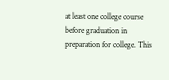at least one college course before graduation in preparation for college. This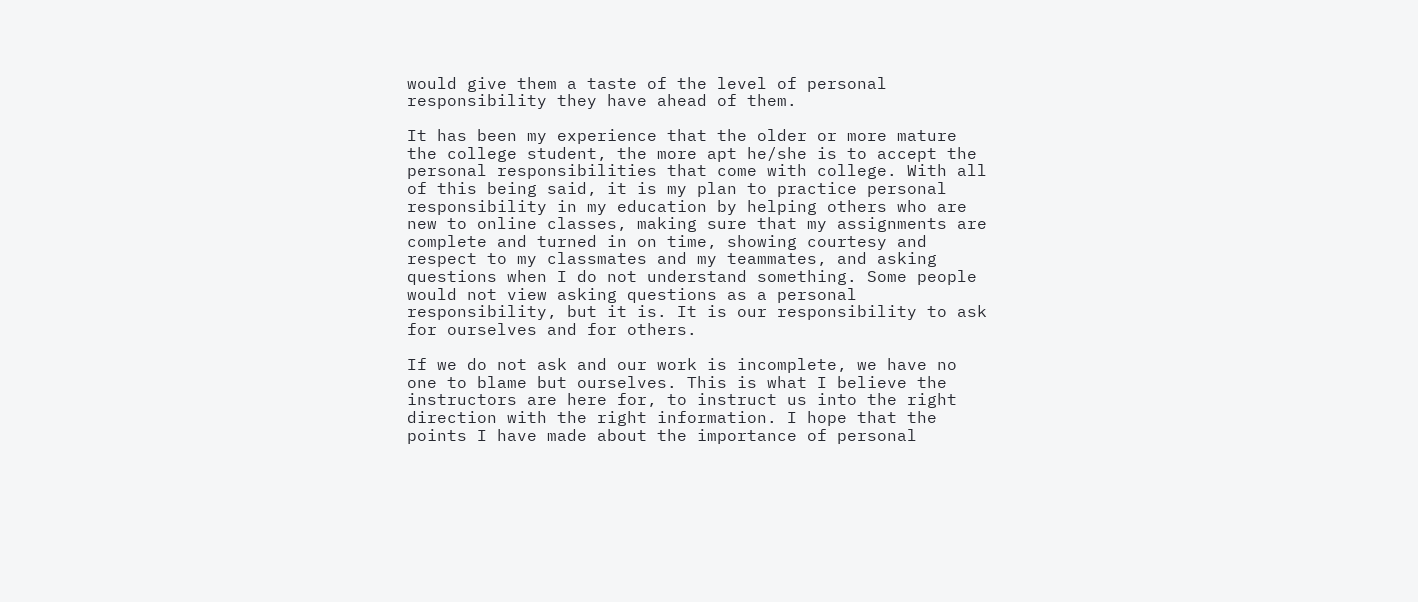would give them a taste of the level of personal responsibility they have ahead of them.

It has been my experience that the older or more mature the college student, the more apt he/she is to accept the personal responsibilities that come with college. With all of this being said, it is my plan to practice personal responsibility in my education by helping others who are new to online classes, making sure that my assignments are complete and turned in on time, showing courtesy and respect to my classmates and my teammates, and asking questions when I do not understand something. Some people would not view asking questions as a personal responsibility, but it is. It is our responsibility to ask for ourselves and for others.

If we do not ask and our work is incomplete, we have no one to blame but ourselves. This is what I believe the instructors are here for, to instruct us into the right direction with the right information. I hope that the points I have made about the importance of personal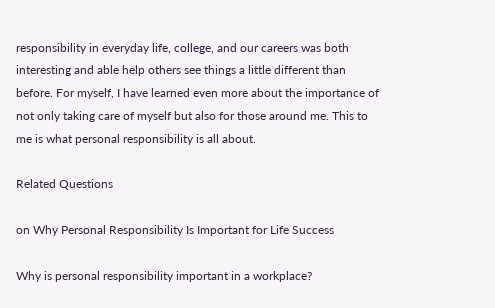responsibility in everyday life, college, and our careers was both interesting and able help others see things a little different than before. For myself, I have learned even more about the importance of not only taking care of myself but also for those around me. This to me is what personal responsibility is all about.

Related Questions

on Why Personal Responsibility Is Important for Life Success

Why is personal responsibility important in a workplace?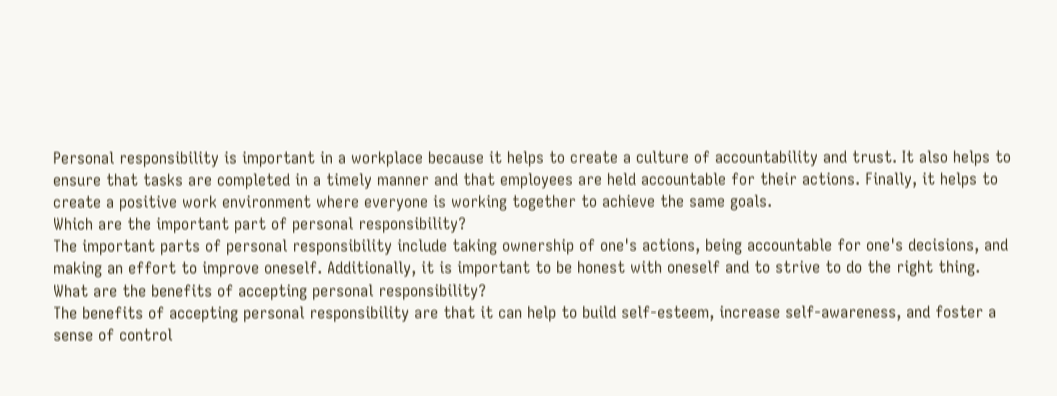Personal responsibility is important in a workplace because it helps to create a culture of accountability and trust. It also helps to ensure that tasks are completed in a timely manner and that employees are held accountable for their actions. Finally, it helps to create a positive work environment where everyone is working together to achieve the same goals.
Which are the important part of personal responsibility?
The important parts of personal responsibility include taking ownership of one's actions, being accountable for one's decisions, and making an effort to improve oneself. Additionally, it is important to be honest with oneself and to strive to do the right thing.
What are the benefits of accepting personal responsibility?
The benefits of accepting personal responsibility are that it can help to build self-esteem, increase self-awareness, and foster a sense of control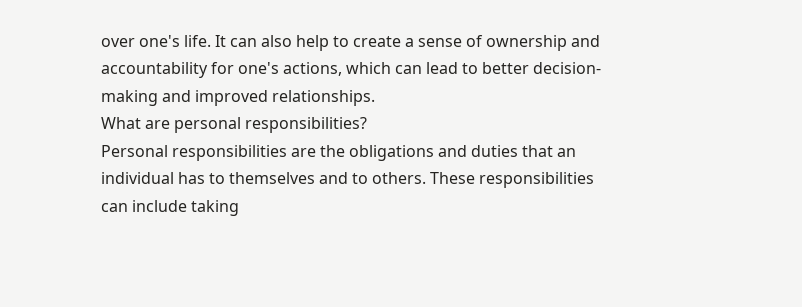over one's life. It can also help to create a sense of ownership and accountability for one's actions, which can lead to better decision-making and improved relationships.
What are personal responsibilities?
Personal responsibilities are the obligations and duties that an individual has to themselves and to others. These responsibilities can include taking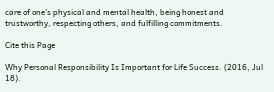care of one's physical and mental health, being honest and trustworthy, respecting others, and fulfilling commitments.

Cite this Page

Why Personal Responsibility Is Important for Life Success. (2016, Jul 18).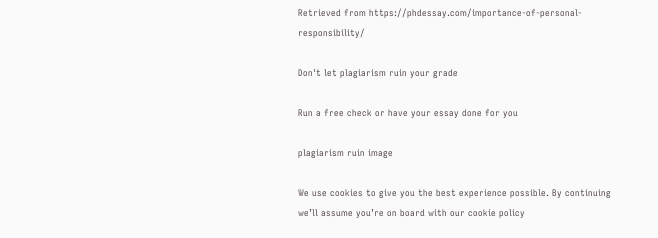Retrieved from https://phdessay.com/importance-of-personal-responsibility/

Don't let plagiarism ruin your grade

Run a free check or have your essay done for you

plagiarism ruin image

We use cookies to give you the best experience possible. By continuing we’ll assume you’re on board with our cookie policy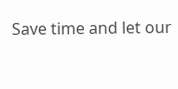Save time and let our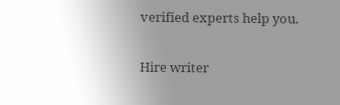verified experts help you.

Hire writer